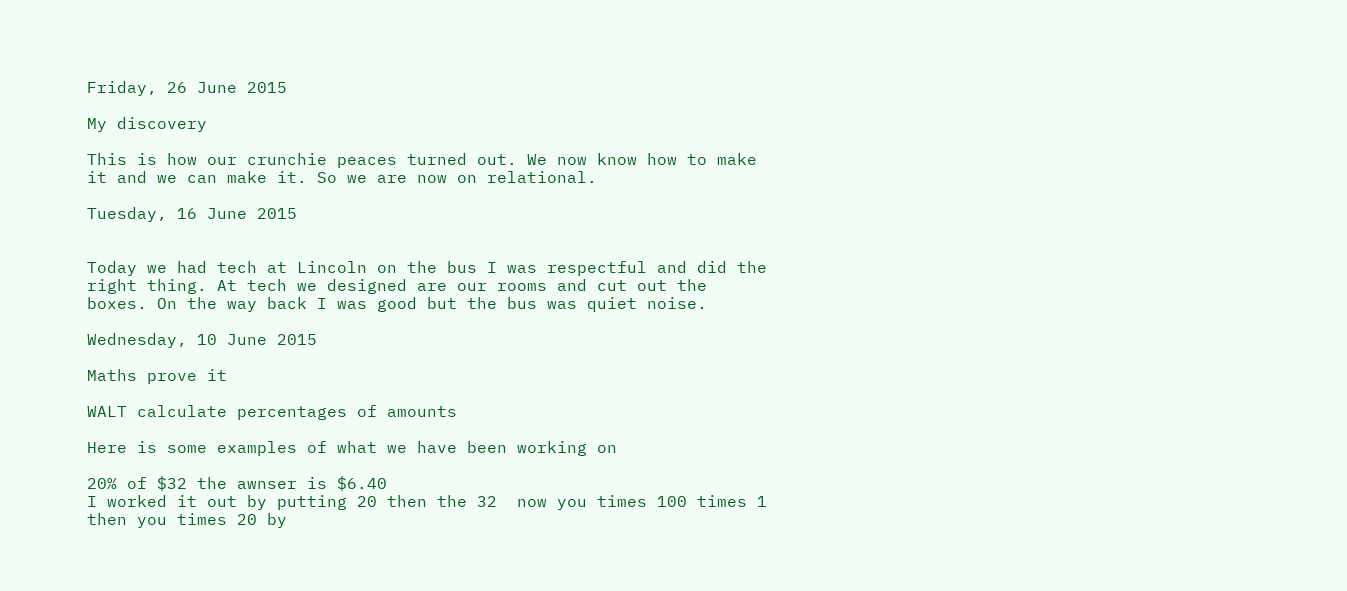Friday, 26 June 2015

My discovery

This is how our crunchie peaces turned out. We now know how to make it and we can make it. So we are now on relational.

Tuesday, 16 June 2015


Today we had tech at Lincoln on the bus I was respectful and did the right thing. At tech we designed are our rooms and cut out the boxes. On the way back I was good but the bus was quiet noise.

Wednesday, 10 June 2015

Maths prove it

WALT calculate percentages of amounts

Here is some examples of what we have been working on

20% of $32 the awnser is $6.40
I worked it out by putting 20 then the 32  now you times 100 times 1           then you times 20 by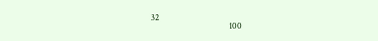32
                                       100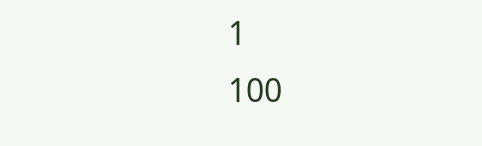1                                                100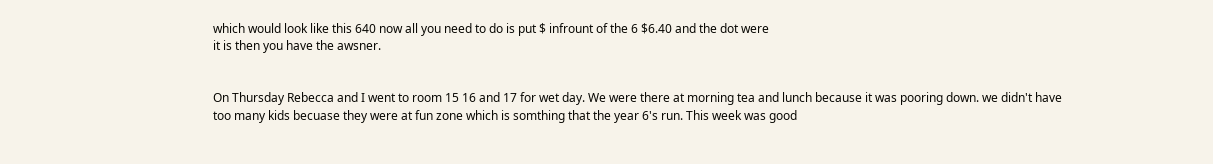which would look like this 640 now all you need to do is put $ infrount of the 6 $6.40 and the dot were
it is then you have the awsner.


On Thursday Rebecca and I went to room 15 16 and 17 for wet day. We were there at morning tea and lunch because it was pooring down. we didn't have too many kids becuase they were at fun zone which is somthing that the year 6's run. This week was good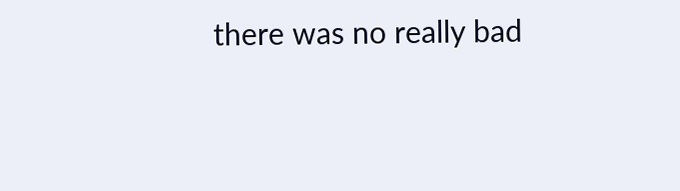there was no really bad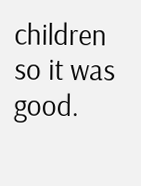children so it was good.